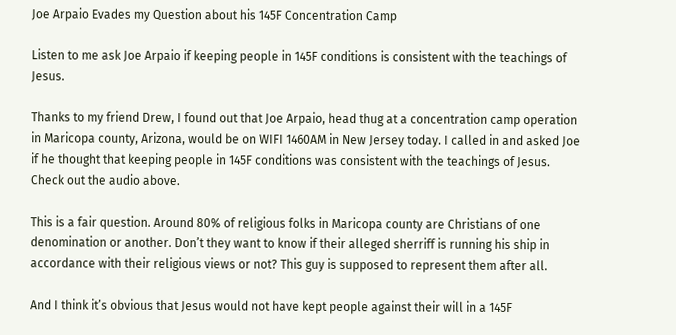Joe Arpaio Evades my Question about his 145F Concentration Camp

Listen to me ask Joe Arpaio if keeping people in 145F conditions is consistent with the teachings of Jesus.

Thanks to my friend Drew, I found out that Joe Arpaio, head thug at a concentration camp operation in Maricopa county, Arizona, would be on WIFI 1460AM in New Jersey today. I called in and asked Joe if he thought that keeping people in 145F conditions was consistent with the teachings of Jesus. Check out the audio above.

This is a fair question. Around 80% of religious folks in Maricopa county are Christians of one denomination or another. Don’t they want to know if their alleged sherriff is running his ship in accordance with their religious views or not? This guy is supposed to represent them after all.

And I think it’s obvious that Jesus would not have kept people against their will in a 145F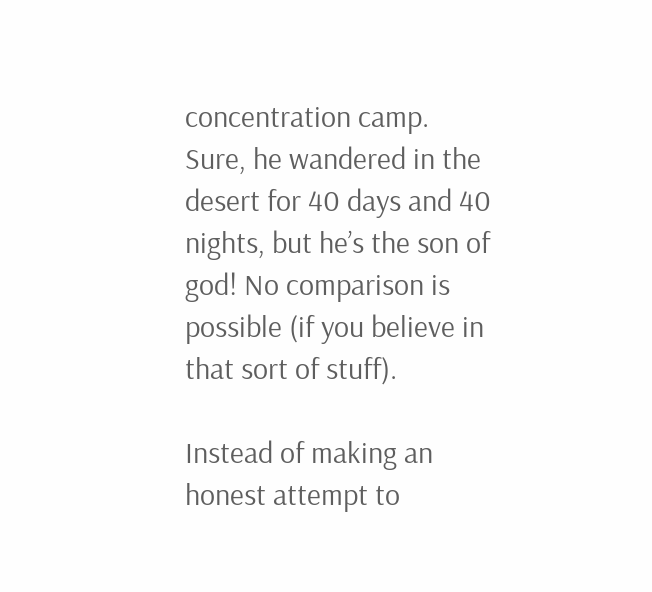concentration camp. Sure, he wandered in the desert for 40 days and 40 nights, but he’s the son of god! No comparison is possible (if you believe in that sort of stuff).

Instead of making an honest attempt to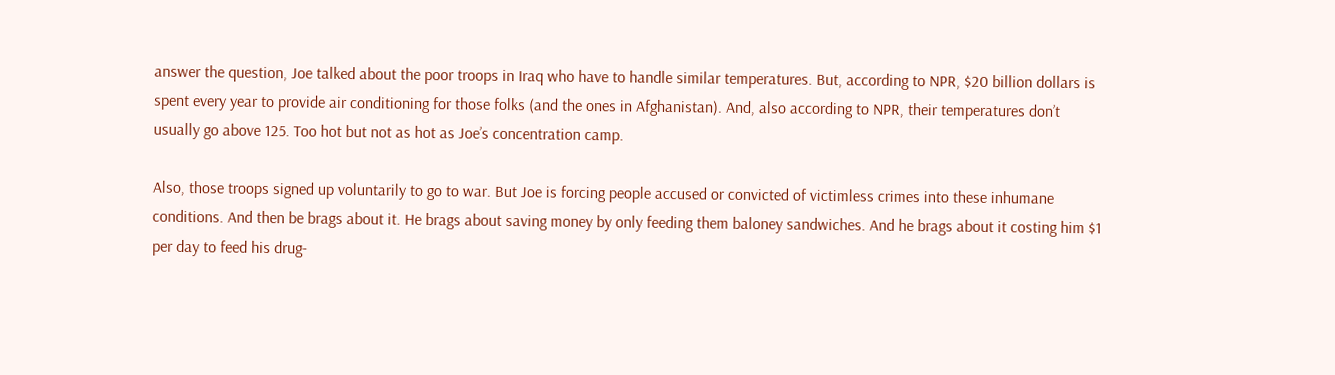answer the question, Joe talked about the poor troops in Iraq who have to handle similar temperatures. But, according to NPR, $20 billion dollars is spent every year to provide air conditioning for those folks (and the ones in Afghanistan). And, also according to NPR, their temperatures don’t usually go above 125. Too hot but not as hot as Joe’s concentration camp.

Also, those troops signed up voluntarily to go to war. But Joe is forcing people accused or convicted of victimless crimes into these inhumane conditions. And then be brags about it. He brags about saving money by only feeding them baloney sandwiches. And he brags about it costing him $1 per day to feed his drug-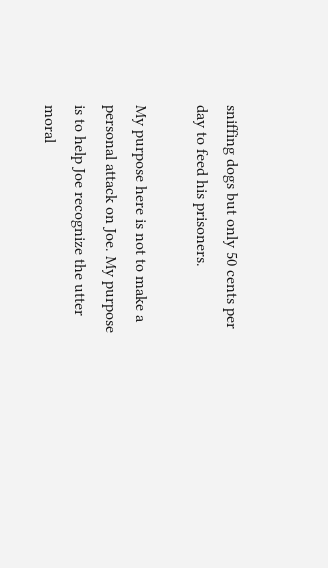sniffing dogs but only 50 cents per day to feed his prisoners.

My purpose here is not to make a personal attack on Joe. My purpose is to help Joe recognize the utter moral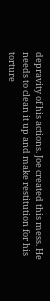depravity of his actions. Joe created this mess. He needs to clean it up and make restitution for his torture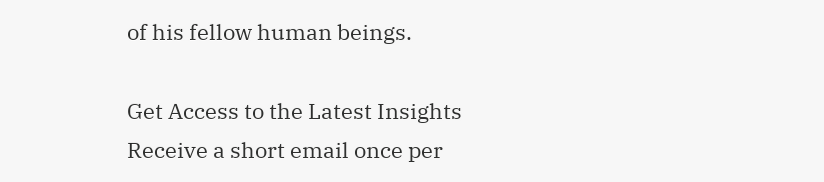of his fellow human beings.

Get Access to the Latest Insights
Receive a short email once per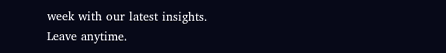week with our latest insights. Leave anytime.